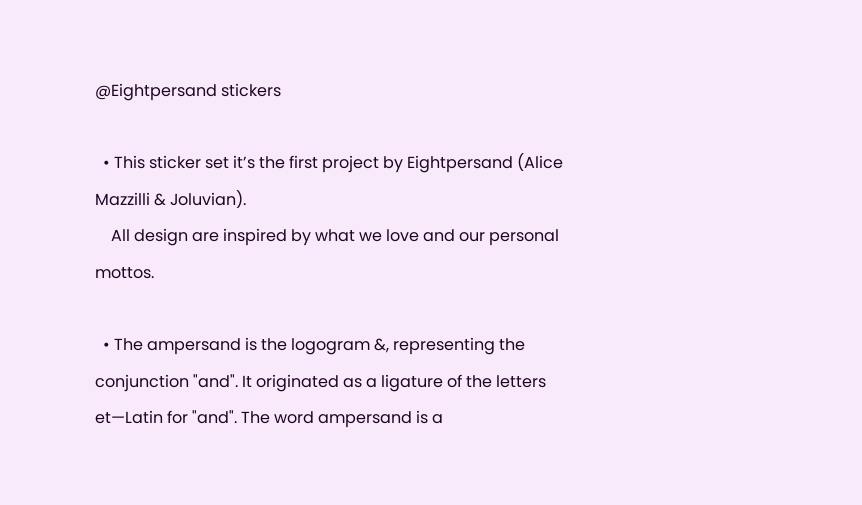@Eightpersand stickers

  • This sticker set it’s the first project by Eightpersand (Alice Mazzilli & Joluvian).
    All design are inspired by what we love and our personal mottos.

  • The ampersand is the logogram &, representing the conjunction "and". It originated as a ligature of the letters et—Latin for "and". The word ampersand is a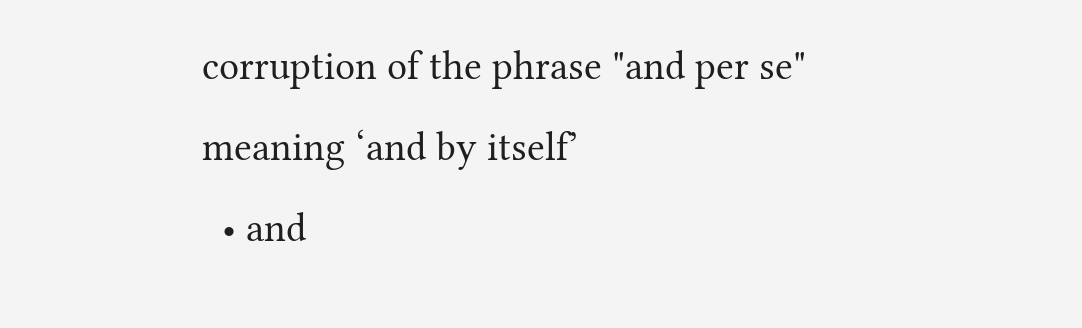corruption of the phrase "and per se" meaning ‘and by itself’
  • and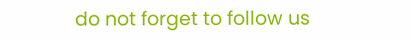do not forget to follow us